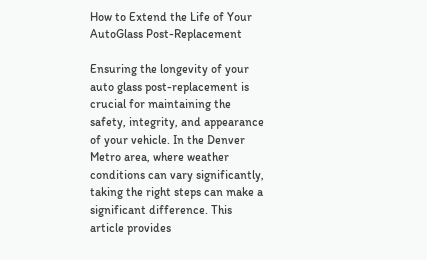How to Extend the Life of Your AutoGlass Post-Replacement

Ensuring the longevity of your auto glass post-replacement is crucial for maintaining the safety, integrity, and appearance of your vehicle. In the Denver Metro area, where weather conditions can vary significantly, taking the right steps can make a significant difference. This article provides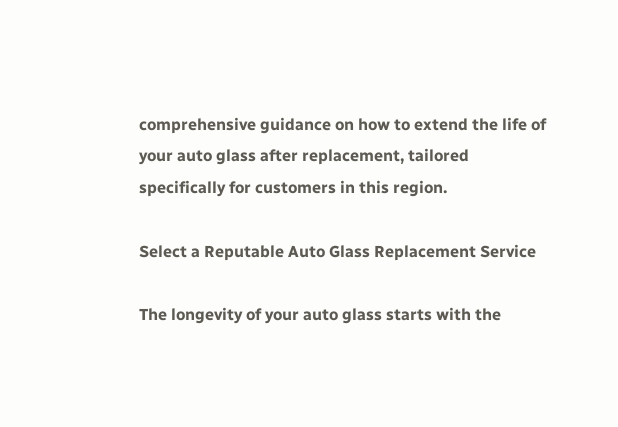comprehensive guidance on how to extend the life of your auto glass after replacement, tailored specifically for customers in this region.

Select a Reputable Auto Glass Replacement Service

The longevity of your auto glass starts with the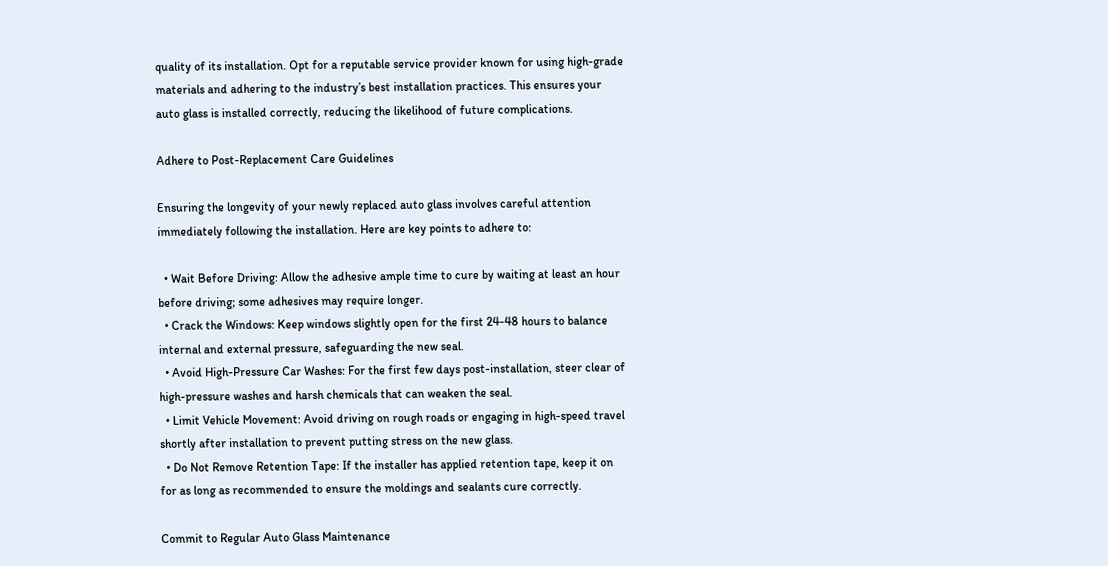quality of its installation. Opt for a reputable service provider known for using high-grade materials and adhering to the industry’s best installation practices. This ensures your auto glass is installed correctly, reducing the likelihood of future complications.

Adhere to Post-Replacement Care Guidelines

Ensuring the longevity of your newly replaced auto glass involves careful attention immediately following the installation. Here are key points to adhere to:

  • Wait Before Driving: Allow the adhesive ample time to cure by waiting at least an hour before driving; some adhesives may require longer.
  • Crack the Windows: Keep windows slightly open for the first 24-48 hours to balance internal and external pressure, safeguarding the new seal.
  • Avoid High-Pressure Car Washes: For the first few days post-installation, steer clear of high-pressure washes and harsh chemicals that can weaken the seal.
  • Limit Vehicle Movement: Avoid driving on rough roads or engaging in high-speed travel shortly after installation to prevent putting stress on the new glass.
  • Do Not Remove Retention Tape: If the installer has applied retention tape, keep it on for as long as recommended to ensure the moldings and sealants cure correctly.

Commit to Regular Auto Glass Maintenance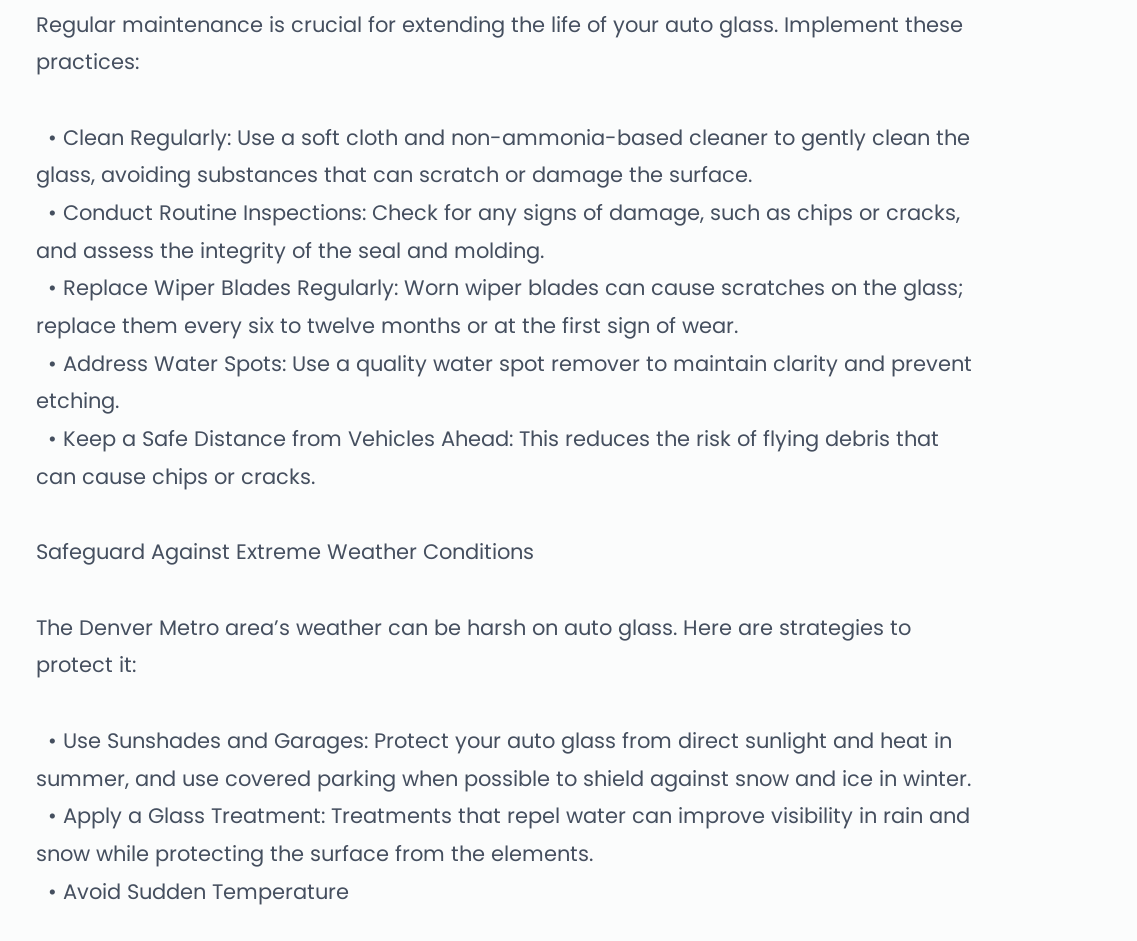Regular maintenance is crucial for extending the life of your auto glass. Implement these practices:

  • Clean Regularly: Use a soft cloth and non-ammonia-based cleaner to gently clean the glass, avoiding substances that can scratch or damage the surface.
  • Conduct Routine Inspections: Check for any signs of damage, such as chips or cracks, and assess the integrity of the seal and molding.
  • Replace Wiper Blades Regularly: Worn wiper blades can cause scratches on the glass; replace them every six to twelve months or at the first sign of wear.
  • Address Water Spots: Use a quality water spot remover to maintain clarity and prevent etching.
  • Keep a Safe Distance from Vehicles Ahead: This reduces the risk of flying debris that can cause chips or cracks.

Safeguard Against Extreme Weather Conditions

The Denver Metro area’s weather can be harsh on auto glass. Here are strategies to protect it:

  • Use Sunshades and Garages: Protect your auto glass from direct sunlight and heat in summer, and use covered parking when possible to shield against snow and ice in winter.
  • Apply a Glass Treatment: Treatments that repel water can improve visibility in rain and snow while protecting the surface from the elements.
  • Avoid Sudden Temperature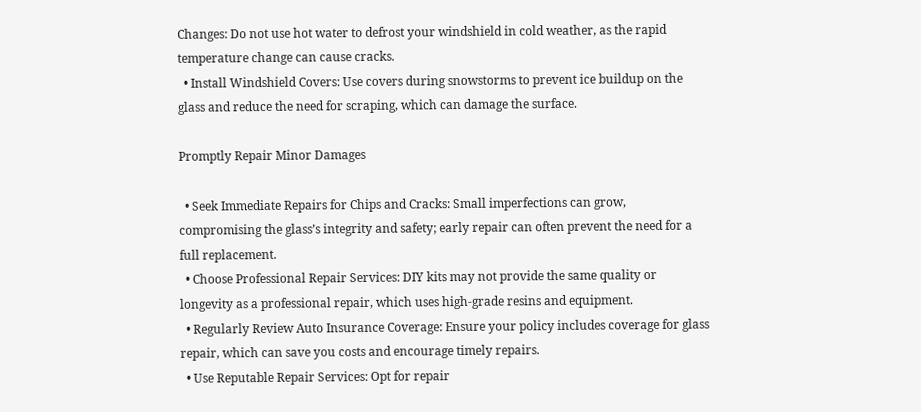Changes: Do not use hot water to defrost your windshield in cold weather, as the rapid temperature change can cause cracks.
  • Install Windshield Covers: Use covers during snowstorms to prevent ice buildup on the glass and reduce the need for scraping, which can damage the surface.

Promptly Repair Minor Damages

  • Seek Immediate Repairs for Chips and Cracks: Small imperfections can grow, compromising the glass’s integrity and safety; early repair can often prevent the need for a full replacement.
  • Choose Professional Repair Services: DIY kits may not provide the same quality or longevity as a professional repair, which uses high-grade resins and equipment.
  • Regularly Review Auto Insurance Coverage: Ensure your policy includes coverage for glass repair, which can save you costs and encourage timely repairs.
  • Use Reputable Repair Services: Opt for repair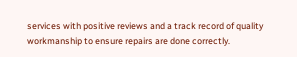services with positive reviews and a track record of quality workmanship to ensure repairs are done correctly.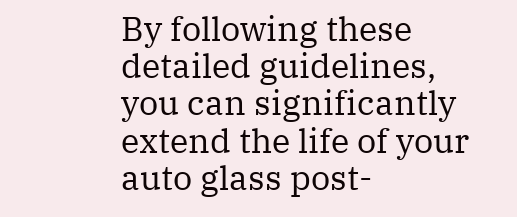By following these detailed guidelines, you can significantly extend the life of your auto glass post-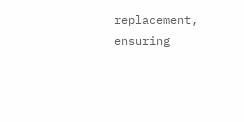replacement, ensuring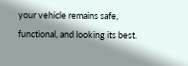your vehicle remains safe, functional, and looking its best.